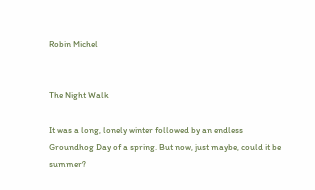Robin Michel


The Night Walk

It was a long, lonely winter followed by an endless Groundhog Day of a spring. But now, just maybe, could it be summer?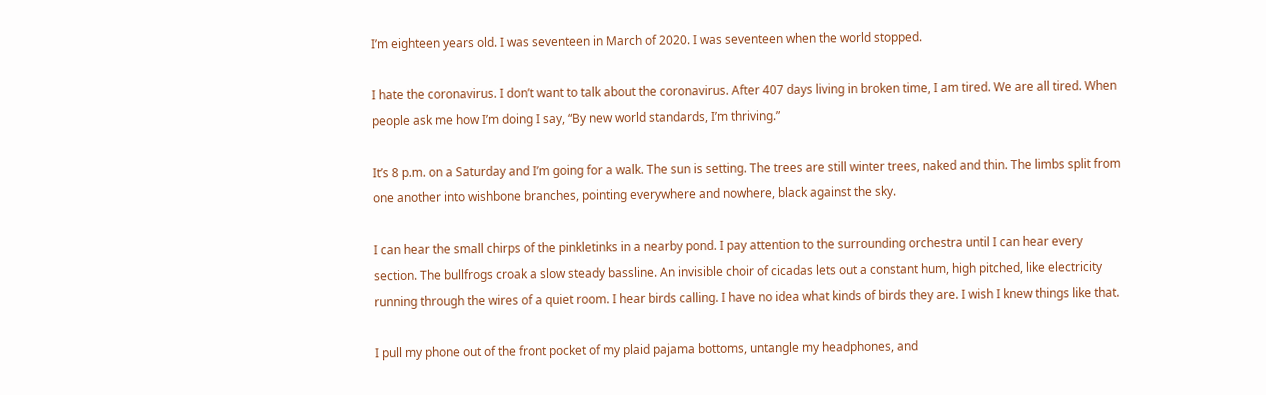I’m eighteen years old. I was seventeen in March of 2020. I was seventeen when the world stopped.

I hate the coronavirus. I don’t want to talk about the coronavirus. After 407 days living in broken time, I am tired. We are all tired. When people ask me how I’m doing I say, “By new world standards, I’m thriving.”

It’s 8 p.m. on a Saturday and I’m going for a walk. The sun is setting. The trees are still winter trees, naked and thin. The limbs split from one another into wishbone branches, pointing everywhere and nowhere, black against the sky.

I can hear the small chirps of the pinkletinks in a nearby pond. I pay attention to the surrounding orchestra until I can hear every section. The bullfrogs croak a slow steady bassline. An invisible choir of cicadas lets out a constant hum, high pitched, like electricity running through the wires of a quiet room. I hear birds calling. I have no idea what kinds of birds they are. I wish I knew things like that.

I pull my phone out of the front pocket of my plaid pajama bottoms, untangle my headphones, and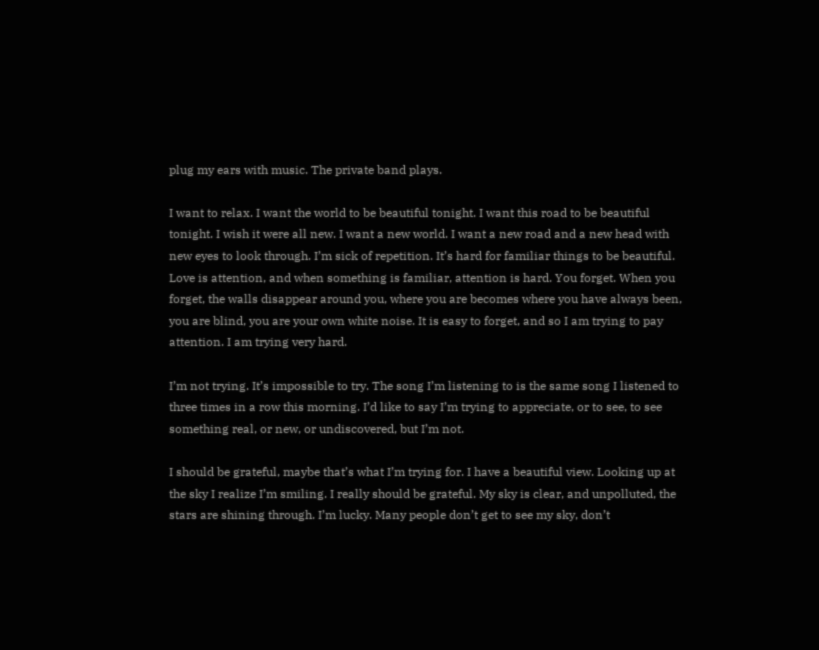plug my ears with music. The private band plays.

I want to relax. I want the world to be beautiful tonight. I want this road to be beautiful tonight. I wish it were all new. I want a new world. I want a new road and a new head with new eyes to look through. I’m sick of repetition. It’s hard for familiar things to be beautiful. Love is attention, and when something is familiar, attention is hard. You forget. When you forget, the walls disappear around you, where you are becomes where you have always been, you are blind, you are your own white noise. It is easy to forget, and so I am trying to pay attention. I am trying very hard.

I’m not trying. It’s impossible to try. The song I’m listening to is the same song I listened to three times in a row this morning. I’d like to say I’m trying to appreciate, or to see, to see something real, or new, or undiscovered, but I’m not.

I should be grateful, maybe that’s what I’m trying for. I have a beautiful view. Looking up at the sky I realize I’m smiling. I really should be grateful. My sky is clear, and unpolluted, the stars are shining through. I’m lucky. Many people don’t get to see my sky, don’t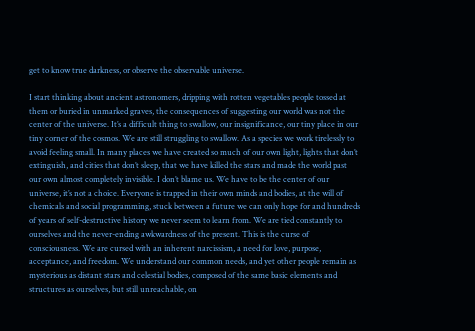get to know true darkness, or observe the observable universe.

I start thinking about ancient astronomers, dripping with rotten vegetables people tossed at them or buried in unmarked graves, the consequences of suggesting our world was not the center of the universe. It’s a difficult thing to swallow, our insignificance, our tiny place in our tiny corner of the cosmos. We are still struggling to swallow. As a species we work tirelessly to avoid feeling small. In many places we have created so much of our own light, lights that don’t extinguish, and cities that don’t sleep, that we have killed the stars and made the world past our own almost completely invisible. I don’t blame us. We have to be the center of our universe, it’s not a choice. Everyone is trapped in their own minds and bodies, at the will of chemicals and social programming, stuck between a future we can only hope for and hundreds of years of self-destructive history we never seem to learn from. We are tied constantly to ourselves and the never-ending awkwardness of the present. This is the curse of consciousness. We are cursed with an inherent narcissism, a need for love, purpose, acceptance, and freedom. We understand our common needs, and yet other people remain as mysterious as distant stars and celestial bodies, composed of the same basic elements and structures as ourselves, but still unreachable, on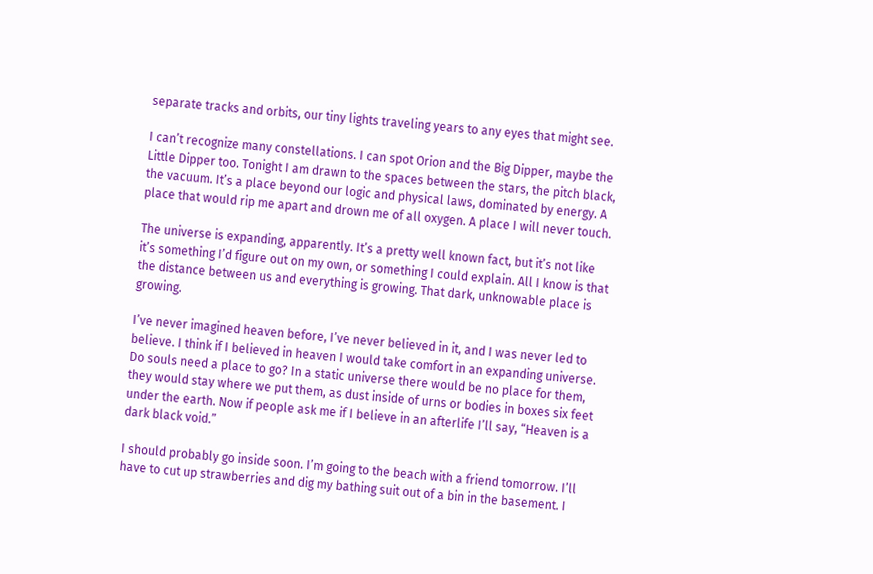separate tracks and orbits, our tiny lights traveling years to any eyes that might see.

I can’t recognize many constellations. I can spot Orion and the Big Dipper, maybe the Little Dipper too. Tonight I am drawn to the spaces between the stars, the pitch black, the vacuum. It’s a place beyond our logic and physical laws, dominated by energy. A place that would rip me apart and drown me of all oxygen. A place I will never touch.

The universe is expanding, apparently. It’s a pretty well known fact, but it’s not like it’s something I’d figure out on my own, or something I could explain. All I know is that the distance between us and everything is growing. That dark, unknowable place is growing.

I’ve never imagined heaven before, I’ve never believed in it, and I was never led to believe. I think if I believed in heaven I would take comfort in an expanding universe. Do souls need a place to go? In a static universe there would be no place for them, they would stay where we put them, as dust inside of urns or bodies in boxes six feet under the earth. Now if people ask me if I believe in an afterlife I’ll say, “Heaven is a dark black void.”

I should probably go inside soon. I’m going to the beach with a friend tomorrow. I’ll have to cut up strawberries and dig my bathing suit out of a bin in the basement. I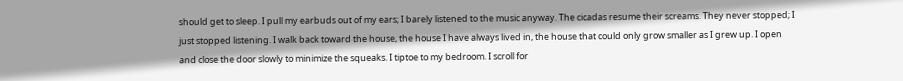should get to sleep. I pull my earbuds out of my ears; I barely listened to the music anyway. The cicadas resume their screams. They never stopped; I just stopped listening. I walk back toward the house, the house I have always lived in, the house that could only grow smaller as I grew up. I open and close the door slowly to minimize the squeaks. I tiptoe to my bedroom. I scroll for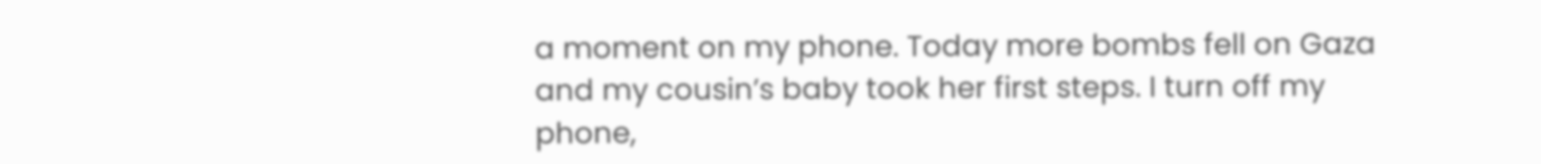a moment on my phone. Today more bombs fell on Gaza and my cousin’s baby took her first steps. I turn off my phone,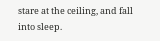stare at the ceiling, and fall into sleep.